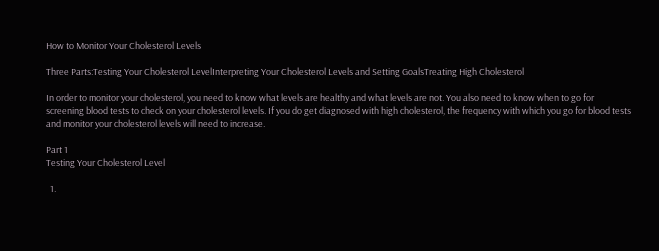How to Monitor Your Cholesterol Levels

Three Parts:Testing Your Cholesterol LevelInterpreting Your Cholesterol Levels and Setting GoalsTreating High Cholesterol

In order to monitor your cholesterol, you need to know what levels are healthy and what levels are not. You also need to know when to go for screening blood tests to check on your cholesterol levels. If you do get diagnosed with high cholesterol, the frequency with which you go for blood tests and monitor your cholesterol levels will need to increase.

Part 1
Testing Your Cholesterol Level

  1.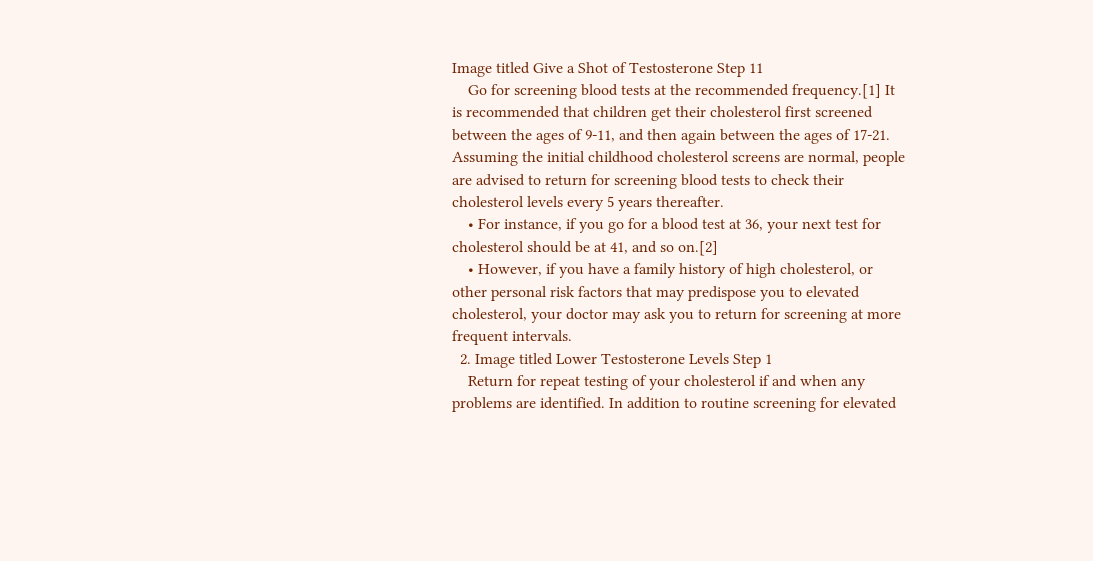Image titled Give a Shot of Testosterone Step 11
    Go for screening blood tests at the recommended frequency.[1] It is recommended that children get their cholesterol first screened between the ages of 9-11, and then again between the ages of 17-21. Assuming the initial childhood cholesterol screens are normal, people are advised to return for screening blood tests to check their cholesterol levels every 5 years thereafter.
    • For instance, if you go for a blood test at 36, your next test for cholesterol should be at 41, and so on.[2]
    • However, if you have a family history of high cholesterol, or other personal risk factors that may predispose you to elevated cholesterol, your doctor may ask you to return for screening at more frequent intervals.
  2. Image titled Lower Testosterone Levels Step 1
    Return for repeat testing of your cholesterol if and when any problems are identified. In addition to routine screening for elevated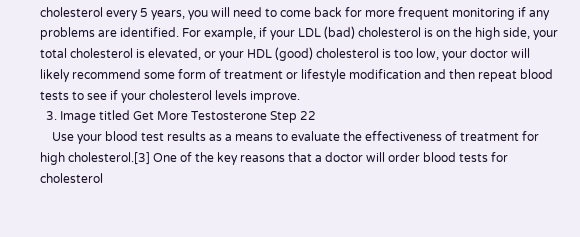cholesterol every 5 years, you will need to come back for more frequent monitoring if any problems are identified. For example, if your LDL (bad) cholesterol is on the high side, your total cholesterol is elevated, or your HDL (good) cholesterol is too low, your doctor will likely recommend some form of treatment or lifestyle modification and then repeat blood tests to see if your cholesterol levels improve.
  3. Image titled Get More Testosterone Step 22
    Use your blood test results as a means to evaluate the effectiveness of treatment for high cholesterol.[3] One of the key reasons that a doctor will order blood tests for cholesterol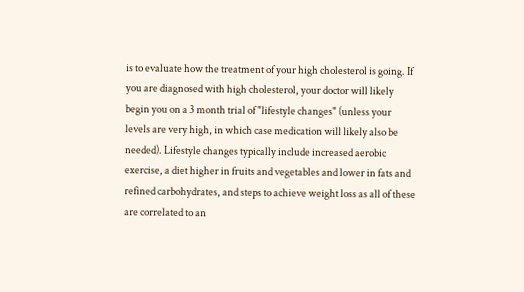is to evaluate how the treatment of your high cholesterol is going. If you are diagnosed with high cholesterol, your doctor will likely begin you on a 3 month trial of "lifestyle changes" (unless your levels are very high, in which case medication will likely also be needed). Lifestyle changes typically include increased aerobic exercise, a diet higher in fruits and vegetables and lower in fats and refined carbohydrates, and steps to achieve weight loss as all of these are correlated to an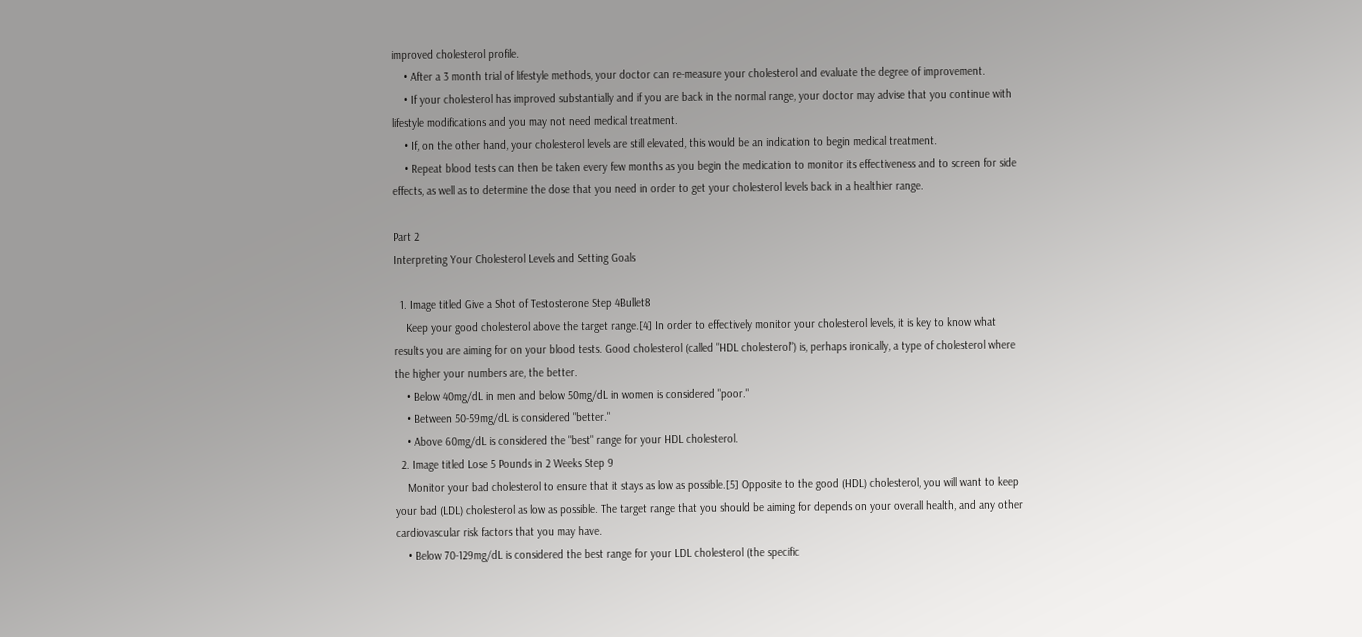improved cholesterol profile.
    • After a 3 month trial of lifestyle methods, your doctor can re-measure your cholesterol and evaluate the degree of improvement.
    • If your cholesterol has improved substantially and if you are back in the normal range, your doctor may advise that you continue with lifestyle modifications and you may not need medical treatment.
    • If, on the other hand, your cholesterol levels are still elevated, this would be an indication to begin medical treatment.
    • Repeat blood tests can then be taken every few months as you begin the medication to monitor its effectiveness and to screen for side effects, as well as to determine the dose that you need in order to get your cholesterol levels back in a healthier range.

Part 2
Interpreting Your Cholesterol Levels and Setting Goals

  1. Image titled Give a Shot of Testosterone Step 4Bullet8
    Keep your good cholesterol above the target range.[4] In order to effectively monitor your cholesterol levels, it is key to know what results you are aiming for on your blood tests. Good cholesterol (called "HDL cholesterol") is, perhaps ironically, a type of cholesterol where the higher your numbers are, the better.
    • Below 40mg/dL in men and below 50mg/dL in women is considered "poor."
    • Between 50-59mg/dL is considered "better."
    • Above 60mg/dL is considered the "best" range for your HDL cholesterol.
  2. Image titled Lose 5 Pounds in 2 Weeks Step 9
    Monitor your bad cholesterol to ensure that it stays as low as possible.[5] Opposite to the good (HDL) cholesterol, you will want to keep your bad (LDL) cholesterol as low as possible. The target range that you should be aiming for depends on your overall health, and any other cardiovascular risk factors that you may have.
    • Below 70-129mg/dL is considered the best range for your LDL cholesterol (the specific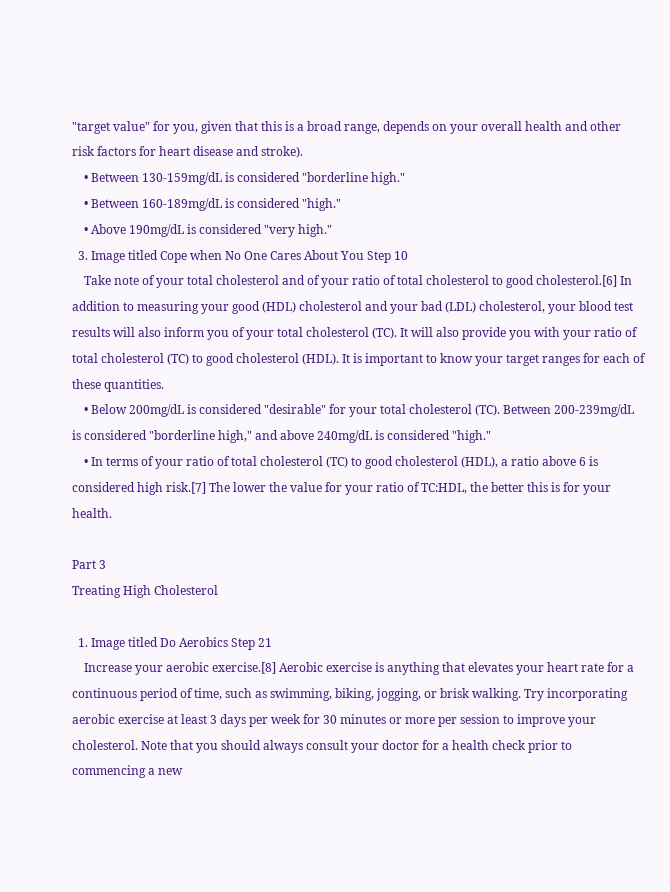"target value" for you, given that this is a broad range, depends on your overall health and other risk factors for heart disease and stroke).
    • Between 130-159mg/dL is considered "borderline high."
    • Between 160-189mg/dL is considered "high."
    • Above 190mg/dL is considered "very high."
  3. Image titled Cope when No One Cares About You Step 10
    Take note of your total cholesterol and of your ratio of total cholesterol to good cholesterol.[6] In addition to measuring your good (HDL) cholesterol and your bad (LDL) cholesterol, your blood test results will also inform you of your total cholesterol (TC). It will also provide you with your ratio of total cholesterol (TC) to good cholesterol (HDL). It is important to know your target ranges for each of these quantities.
    • Below 200mg/dL is considered "desirable" for your total cholesterol (TC). Between 200-239mg/dL is considered "borderline high," and above 240mg/dL is considered "high."
    • In terms of your ratio of total cholesterol (TC) to good cholesterol (HDL), a ratio above 6 is considered high risk.[7] The lower the value for your ratio of TC:HDL, the better this is for your health.

Part 3
Treating High Cholesterol

  1. Image titled Do Aerobics Step 21
    Increase your aerobic exercise.[8] Aerobic exercise is anything that elevates your heart rate for a continuous period of time, such as swimming, biking, jogging, or brisk walking. Try incorporating aerobic exercise at least 3 days per week for 30 minutes or more per session to improve your cholesterol. Note that you should always consult your doctor for a health check prior to commencing a new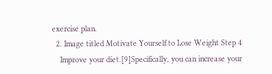exercise plan.
  2. Image titled Motivate Yourself to Lose Weight Step 4
    Improve your diet.[9]Specifically, you can increase your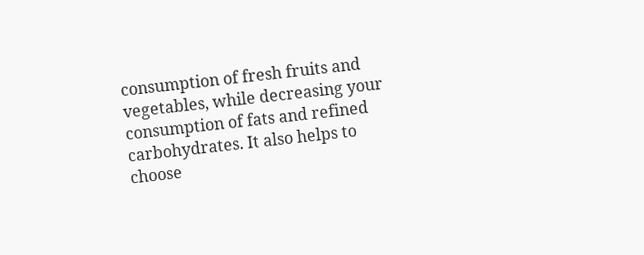consumption of fresh fruits and vegetables, while decreasing your consumption of fats and refined carbohydrates. It also helps to choose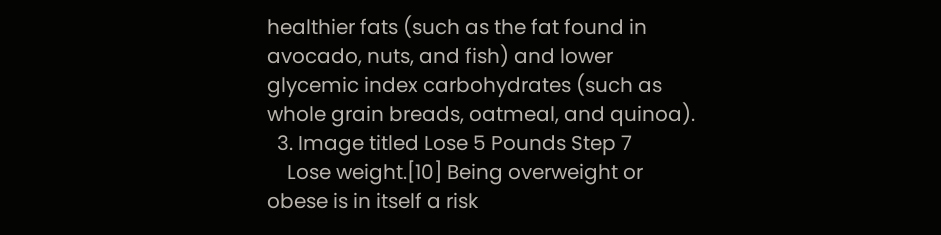healthier fats (such as the fat found in avocado, nuts, and fish) and lower glycemic index carbohydrates (such as whole grain breads, oatmeal, and quinoa).
  3. Image titled Lose 5 Pounds Step 7
    Lose weight.[10] Being overweight or obese is in itself a risk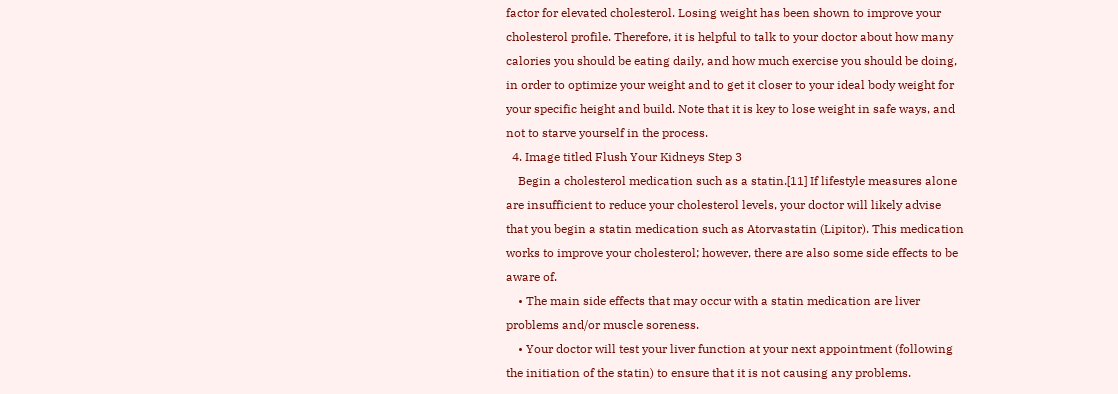factor for elevated cholesterol. Losing weight has been shown to improve your cholesterol profile. Therefore, it is helpful to talk to your doctor about how many calories you should be eating daily, and how much exercise you should be doing, in order to optimize your weight and to get it closer to your ideal body weight for your specific height and build. Note that it is key to lose weight in safe ways, and not to starve yourself in the process.
  4. Image titled Flush Your Kidneys Step 3
    Begin a cholesterol medication such as a statin.[11] If lifestyle measures alone are insufficient to reduce your cholesterol levels, your doctor will likely advise that you begin a statin medication such as Atorvastatin (Lipitor). This medication works to improve your cholesterol; however, there are also some side effects to be aware of.
    • The main side effects that may occur with a statin medication are liver problems and/or muscle soreness.
    • Your doctor will test your liver function at your next appointment (following the initiation of the statin) to ensure that it is not causing any problems.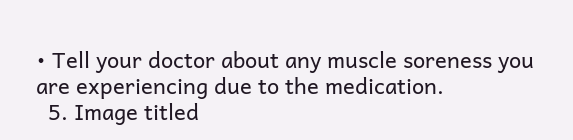• Tell your doctor about any muscle soreness you are experiencing due to the medication.
  5. Image titled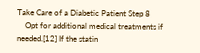Take Care of a Diabetic Patient Step 8
    Opt for additional medical treatments if needed.[12] If the statin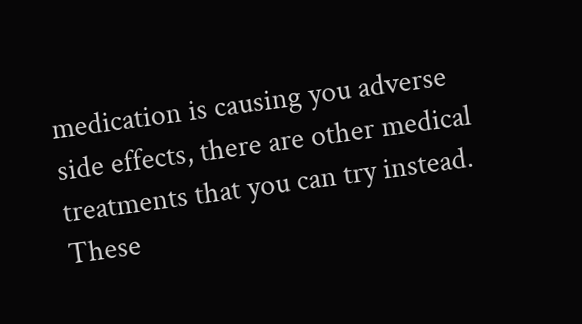medication is causing you adverse side effects, there are other medical treatments that you can try instead. These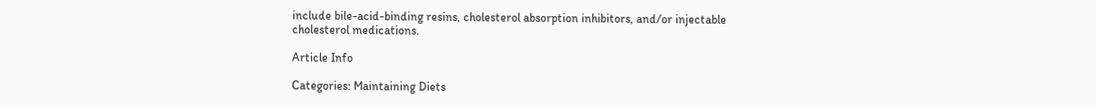include bile-acid-binding resins, cholesterol absorption inhibitors, and/or injectable cholesterol medications.

Article Info

Categories: Maintaining Diets